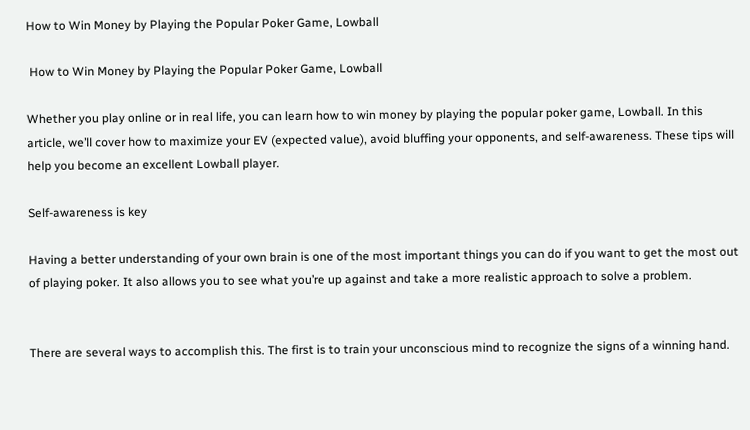How to Win Money by Playing the Popular Poker Game, Lowball

 How to Win Money by Playing the Popular Poker Game, Lowball

Whether you play online or in real life, you can learn how to win money by playing the popular poker game, Lowball. In this article, we’ll cover how to maximize your EV (expected value), avoid bluffing your opponents, and self-awareness. These tips will help you become an excellent Lowball player.

Self-awareness is key

Having a better understanding of your own brain is one of the most important things you can do if you want to get the most out of playing poker. It also allows you to see what you’re up against and take a more realistic approach to solve a problem.


There are several ways to accomplish this. The first is to train your unconscious mind to recognize the signs of a winning hand.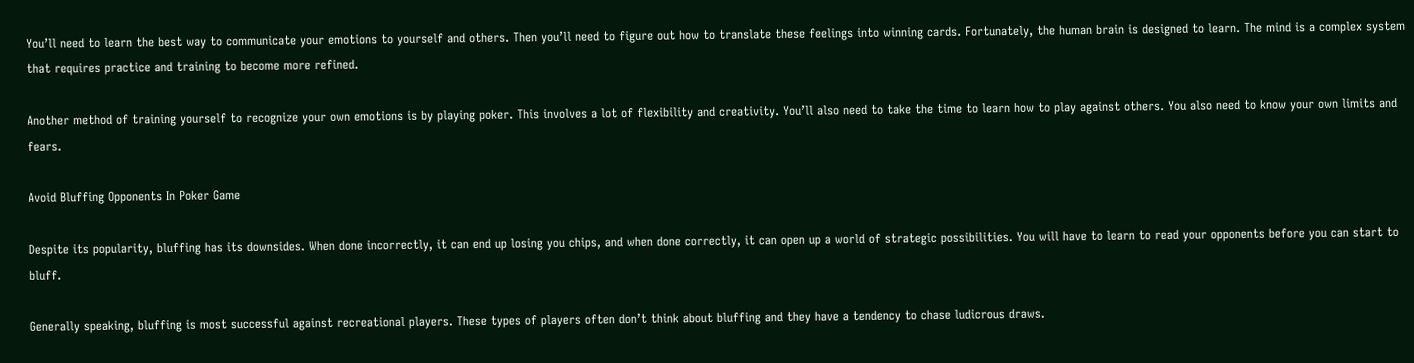You’ll need to learn the best way to communicate your emotions to yourself and others. Then you’ll need to figure out how to translate these feelings into winning cards. Fortunately, the human brain is designed to learn. The mind is a complex system that requires practice and training to become more refined.

Another method of training yourself to recognize your own emotions is by playing poker. This involves a lot of flexibility and creativity. You’ll also need to take the time to learn how to play against others. You also need to know your own limits and fears.

Avoid Bluffing Opponents In Poker Game

Despite its popularity, bluffing has its downsides. When done incorrectly, it can end up losing you chips, and when done correctly, it can open up a world of strategic possibilities. You will have to learn to read your opponents before you can start to bluff.

Generally speaking, bluffing is most successful against recreational players. These types of players often don’t think about bluffing and they have a tendency to chase ludicrous draws.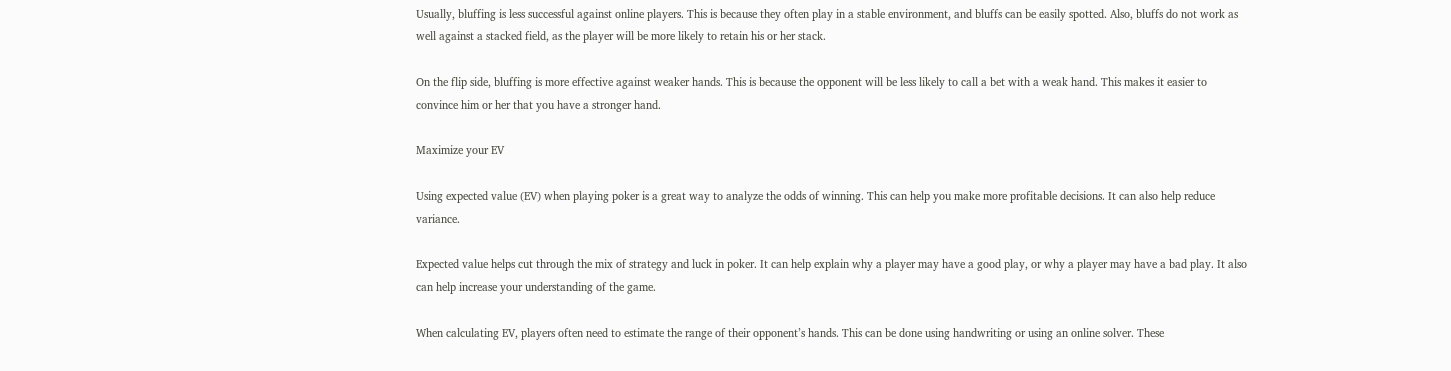Usually, bluffing is less successful against online players. This is because they often play in a stable environment, and bluffs can be easily spotted. Also, bluffs do not work as well against a stacked field, as the player will be more likely to retain his or her stack.

On the flip side, bluffing is more effective against weaker hands. This is because the opponent will be less likely to call a bet with a weak hand. This makes it easier to convince him or her that you have a stronger hand.

Maximize your EV

Using expected value (EV) when playing poker is a great way to analyze the odds of winning. This can help you make more profitable decisions. It can also help reduce variance.

Expected value helps cut through the mix of strategy and luck in poker. It can help explain why a player may have a good play, or why a player may have a bad play. It also can help increase your understanding of the game.

When calculating EV, players often need to estimate the range of their opponent’s hands. This can be done using handwriting or using an online solver. These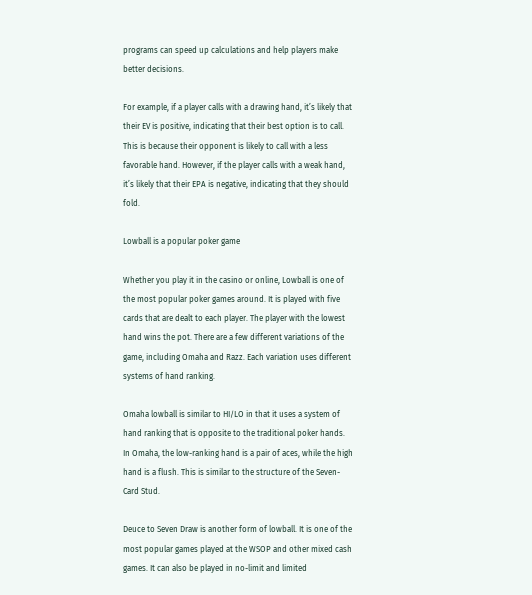programs can speed up calculations and help players make better decisions.

For example, if a player calls with a drawing hand, it’s likely that their EV is positive, indicating that their best option is to call. This is because their opponent is likely to call with a less favorable hand. However, if the player calls with a weak hand, it’s likely that their EPA is negative, indicating that they should fold.

Lowball is a popular poker game

Whether you play it in the casino or online, Lowball is one of the most popular poker games around. It is played with five cards that are dealt to each player. The player with the lowest hand wins the pot. There are a few different variations of the game, including Omaha and Razz. Each variation uses different systems of hand ranking.

Omaha lowball is similar to HI/LO in that it uses a system of hand ranking that is opposite to the traditional poker hands. In Omaha, the low-ranking hand is a pair of aces, while the high hand is a flush. This is similar to the structure of the Seven-Card Stud.

Deuce to Seven Draw is another form of lowball. It is one of the most popular games played at the WSOP and other mixed cash games. It can also be played in no-limit and limited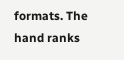formats. The hand ranks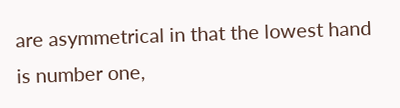are asymmetrical in that the lowest hand is number one,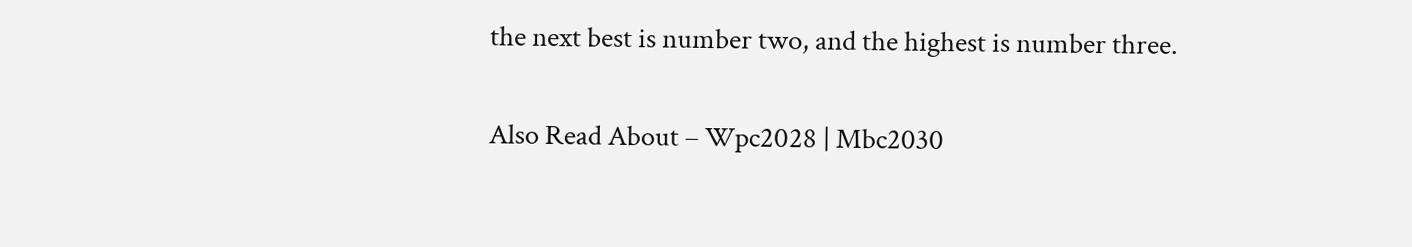the next best is number two, and the highest is number three.

Also Read About – Wpc2028 | Mbc2030